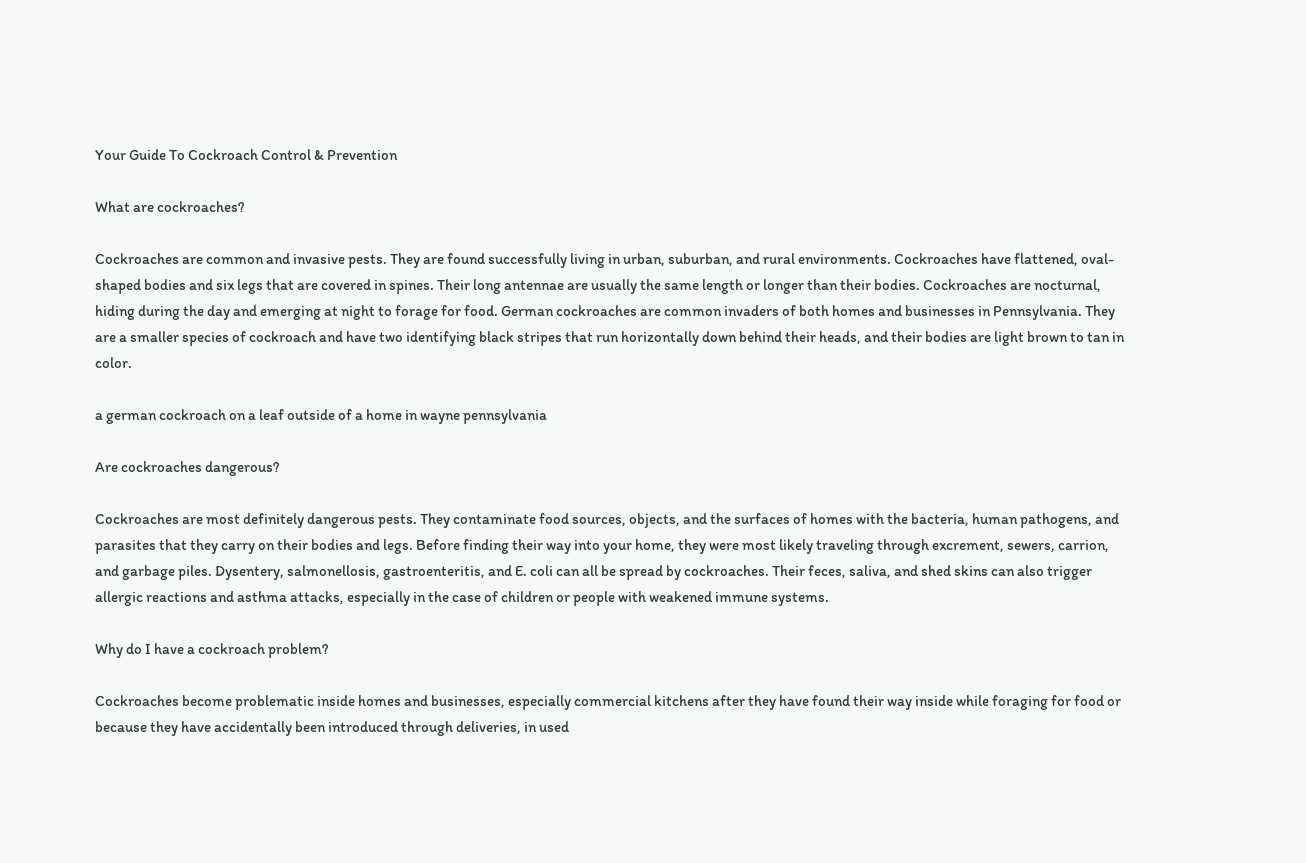Your Guide To Cockroach Control & Prevention

What are cockroaches?

Cockroaches are common and invasive pests. They are found successfully living in urban, suburban, and rural environments. Cockroaches have flattened, oval-shaped bodies and six legs that are covered in spines. Their long antennae are usually the same length or longer than their bodies. Cockroaches are nocturnal, hiding during the day and emerging at night to forage for food. German cockroaches are common invaders of both homes and businesses in Pennsylvania. They are a smaller species of cockroach and have two identifying black stripes that run horizontally down behind their heads, and their bodies are light brown to tan in color.

a german cockroach on a leaf outside of a home in wayne pennsylvania

Are cockroaches dangerous?

Cockroaches are most definitely dangerous pests. They contaminate food sources, objects, and the surfaces of homes with the bacteria, human pathogens, and parasites that they carry on their bodies and legs. Before finding their way into your home, they were most likely traveling through excrement, sewers, carrion, and garbage piles. Dysentery, salmonellosis, gastroenteritis, and E. coli can all be spread by cockroaches. Their feces, saliva, and shed skins can also trigger allergic reactions and asthma attacks, especially in the case of children or people with weakened immune systems.

Why do I have a cockroach problem?

Cockroaches become problematic inside homes and businesses, especially commercial kitchens after they have found their way inside while foraging for food or because they have accidentally been introduced through deliveries, in used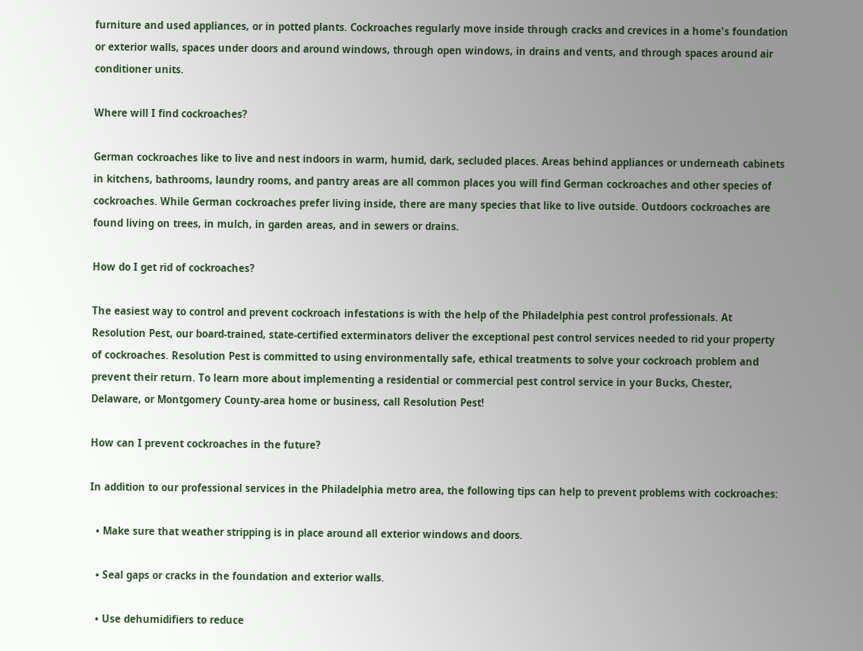furniture and used appliances, or in potted plants. Cockroaches regularly move inside through cracks and crevices in a home's foundation or exterior walls, spaces under doors and around windows, through open windows, in drains and vents, and through spaces around air conditioner units.

Where will I find cockroaches?

German cockroaches like to live and nest indoors in warm, humid, dark, secluded places. Areas behind appliances or underneath cabinets in kitchens, bathrooms, laundry rooms, and pantry areas are all common places you will find German cockroaches and other species of cockroaches. While German cockroaches prefer living inside, there are many species that like to live outside. Outdoors cockroaches are found living on trees, in mulch, in garden areas, and in sewers or drains.

How do I get rid of cockroaches?

The easiest way to control and prevent cockroach infestations is with the help of the Philadelphia pest control professionals. At Resolution Pest, our board-trained, state-certified exterminators deliver the exceptional pest control services needed to rid your property of cockroaches. Resolution Pest is committed to using environmentally safe, ethical treatments to solve your cockroach problem and prevent their return. To learn more about implementing a residential or commercial pest control service in your Bucks, Chester, Delaware, or Montgomery County-area home or business, call Resolution Pest!

How can I prevent cockroaches in the future?

In addition to our professional services in the Philadelphia metro area, the following tips can help to prevent problems with cockroaches:

  • Make sure that weather stripping is in place around all exterior windows and doors.

  • Seal gaps or cracks in the foundation and exterior walls.

  • Use dehumidifiers to reduce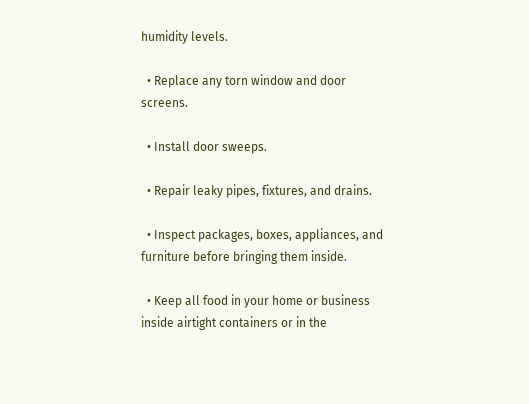humidity levels.

  • Replace any torn window and door screens.

  • Install door sweeps.

  • Repair leaky pipes, fixtures, and drains.

  • Inspect packages, boxes, appliances, and furniture before bringing them inside.

  • Keep all food in your home or business inside airtight containers or in the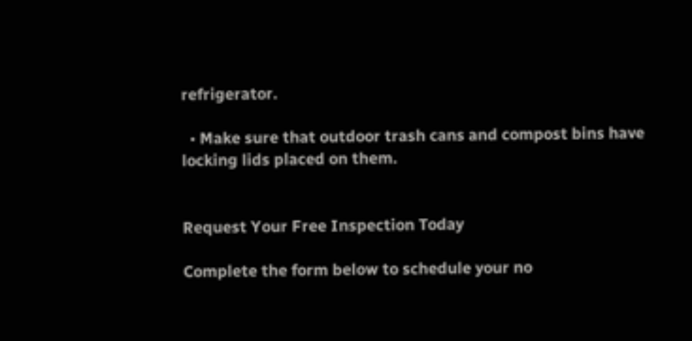refrigerator.

  • Make sure that outdoor trash cans and compost bins have locking lids placed on them.


Request Your Free Inspection Today

Complete the form below to schedule your no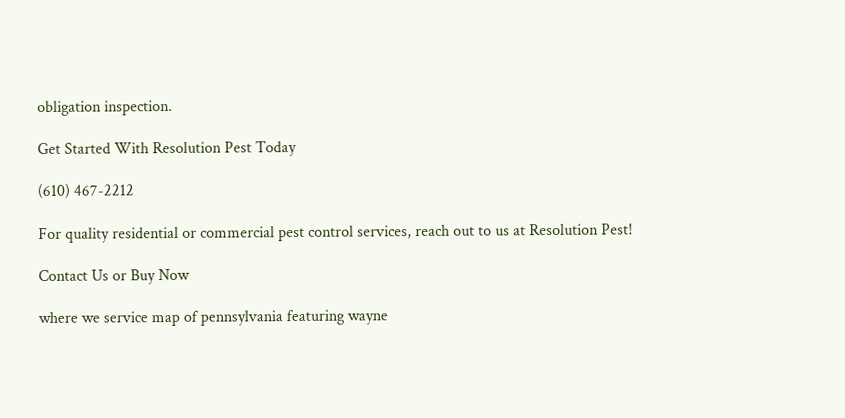obligation inspection.

Get Started With Resolution Pest Today

(610) 467-2212

For quality residential or commercial pest control services, reach out to us at Resolution Pest!

Contact Us or Buy Now

where we service map of pennsylvania featuring wayne